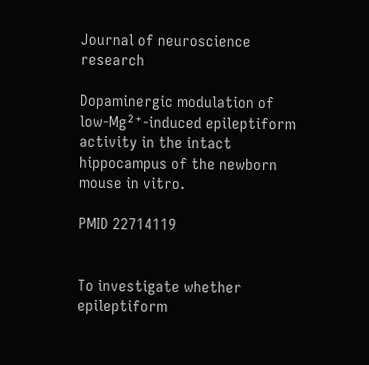Journal of neuroscience research

Dopaminergic modulation of low-Mg²⁺-induced epileptiform activity in the intact hippocampus of the newborn mouse in vitro.

PMID 22714119


To investigate whether epileptiform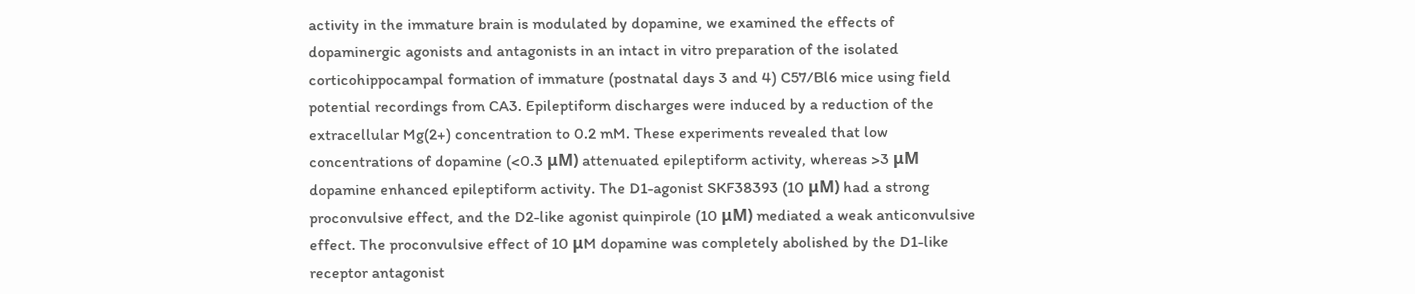activity in the immature brain is modulated by dopamine, we examined the effects of dopaminergic agonists and antagonists in an intact in vitro preparation of the isolated corticohippocampal formation of immature (postnatal days 3 and 4) C57/Bl6 mice using field potential recordings from CA3. Epileptiform discharges were induced by a reduction of the extracellular Mg(2+) concentration to 0.2 mM. These experiments revealed that low concentrations of dopamine (<0.3 μM) attenuated epileptiform activity, whereas >3 μM dopamine enhanced epileptiform activity. The D1-agonist SKF38393 (10 μM) had a strong proconvulsive effect, and the D2-like agonist quinpirole (10 μM) mediated a weak anticonvulsive effect. The proconvulsive effect of 10 μM dopamine was completely abolished by the D1-like receptor antagonist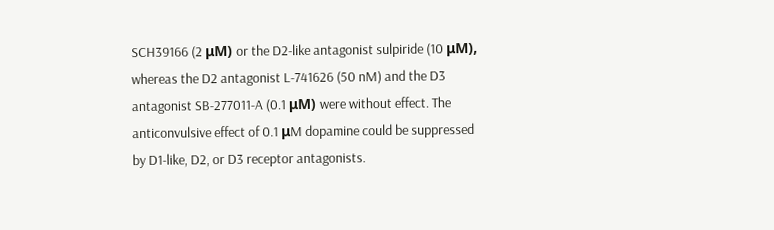SCH39166 (2 μM) or the D2-like antagonist sulpiride (10 μM), whereas the D2 antagonist L-741626 (50 nM) and the D3 antagonist SB-277011-A (0.1 μM) were without effect. The anticonvulsive effect of 0.1 μM dopamine could be suppressed by D1-like, D2, or D3 receptor antagonists.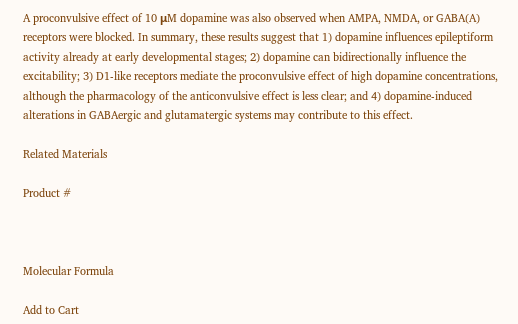A proconvulsive effect of 10 μM dopamine was also observed when AMPA, NMDA, or GABA(A) receptors were blocked. In summary, these results suggest that 1) dopamine influences epileptiform activity already at early developmental stages; 2) dopamine can bidirectionally influence the excitability; 3) D1-like receptors mediate the proconvulsive effect of high dopamine concentrations, although the pharmacology of the anticonvulsive effect is less clear; and 4) dopamine-induced alterations in GABAergic and glutamatergic systems may contribute to this effect.

Related Materials

Product #



Molecular Formula

Add to Cart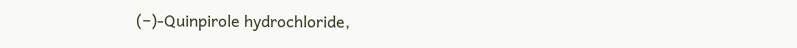(−)-Quinpirole hydrochloride,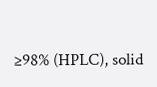≥98% (HPLC), solid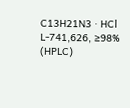C13H21N3 · HCl
L-741,626, ≥98% (HPLC)